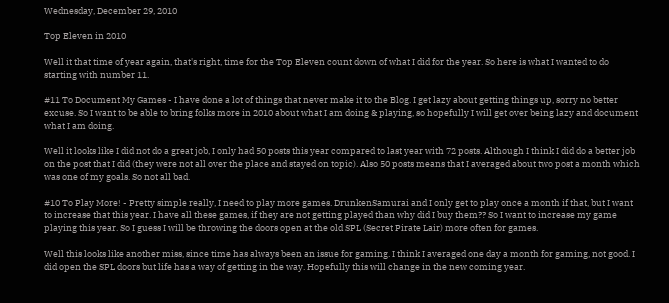Wednesday, December 29, 2010

Top Eleven in 2010

Well it that time of year again, that's right, time for the Top Eleven count down of what I did for the year. So here is what I wanted to do starting with number 11.

#11 To Document My Games - I have done a lot of things that never make it to the Blog. I get lazy about getting things up, sorry no better excuse. So I want to be able to bring folks more in 2010 about what I am doing & playing, so hopefully I will get over being lazy and document what I am doing.

Well it looks like I did not do a great job, I only had 50 posts this year compared to last year with 72 posts. Although I think I did do a better job on the post that I did (they were not all over the place and stayed on topic). Also 50 posts means that I averaged about two post a month which was one of my goals. So not all bad.

#10 To Play More! - Pretty simple really, I need to play more games. DrunkenSamurai and I only get to play once a month if that, but I want to increase that this year. I have all these games, if they are not getting played than why did I buy them?? So I want to increase my game playing this year. So I guess I will be throwing the doors open at the old SPL (Secret Pirate Lair) more often for games.

Well this looks like another miss, since time has always been an issue for gaming. I think I averaged one day a month for gaming, not good. I did open the SPL doors but life has a way of getting in the way. Hopefully this will change in the new coming year.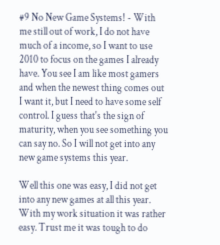#9 No New Game Systems! - With me still out of work, I do not have much of a income, so I want to use 2010 to focus on the games I already have. You see I am like most gamers and when the newest thing comes out I want it, but I need to have some self control. I guess that's the sign of maturity, when you see something you can say no. So I will not get into any new game systems this year.

Well this one was easy, I did not get into any new games at all this year. With my work situation it was rather easy. Trust me it was tough to do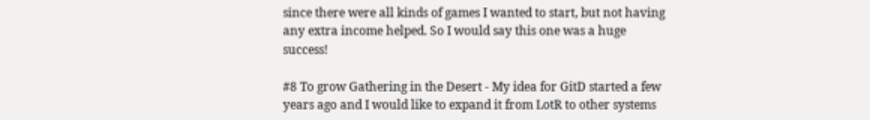since there were all kinds of games I wanted to start, but not having any extra income helped. So I would say this one was a huge success!

#8 To grow Gathering in the Desert - My idea for GitD started a few years ago and I would like to expand it from LotR to other systems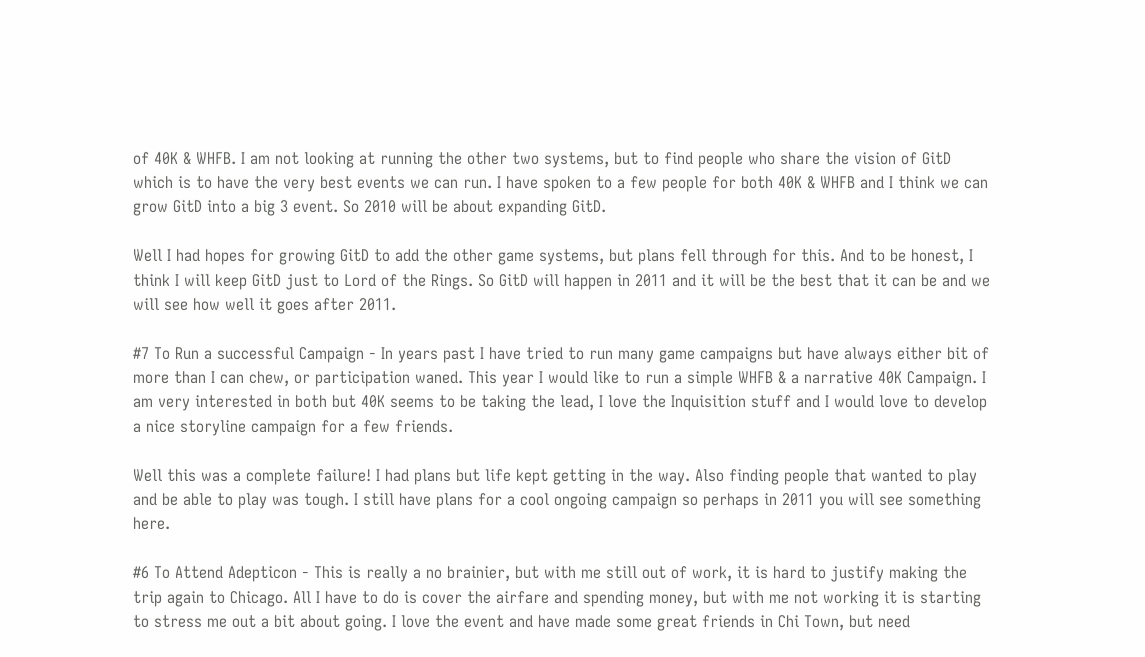of 40K & WHFB. I am not looking at running the other two systems, but to find people who share the vision of GitD which is to have the very best events we can run. I have spoken to a few people for both 40K & WHFB and I think we can grow GitD into a big 3 event. So 2010 will be about expanding GitD.

Well I had hopes for growing GitD to add the other game systems, but plans fell through for this. And to be honest, I think I will keep GitD just to Lord of the Rings. So GitD will happen in 2011 and it will be the best that it can be and we will see how well it goes after 2011.

#7 To Run a successful Campaign - In years past I have tried to run many game campaigns but have always either bit of more than I can chew, or participation waned. This year I would like to run a simple WHFB & a narrative 40K Campaign. I am very interested in both but 40K seems to be taking the lead, I love the Inquisition stuff and I would love to develop a nice storyline campaign for a few friends.

Well this was a complete failure! I had plans but life kept getting in the way. Also finding people that wanted to play and be able to play was tough. I still have plans for a cool ongoing campaign so perhaps in 2011 you will see something here.

#6 To Attend Adepticon - This is really a no brainier, but with me still out of work, it is hard to justify making the trip again to Chicago. All I have to do is cover the airfare and spending money, but with me not working it is starting to stress me out a bit about going. I love the event and have made some great friends in Chi Town, but need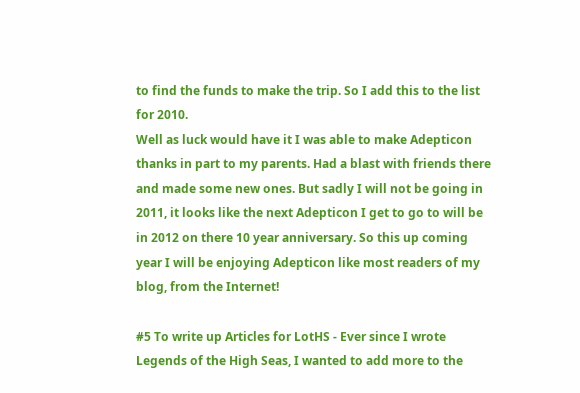to find the funds to make the trip. So I add this to the list for 2010.
Well as luck would have it I was able to make Adepticon thanks in part to my parents. Had a blast with friends there and made some new ones. But sadly I will not be going in 2011, it looks like the next Adepticon I get to go to will be in 2012 on there 10 year anniversary. So this up coming year I will be enjoying Adepticon like most readers of my blog, from the Internet!

#5 To write up Articles for LotHS - Ever since I wrote Legends of the High Seas, I wanted to add more to the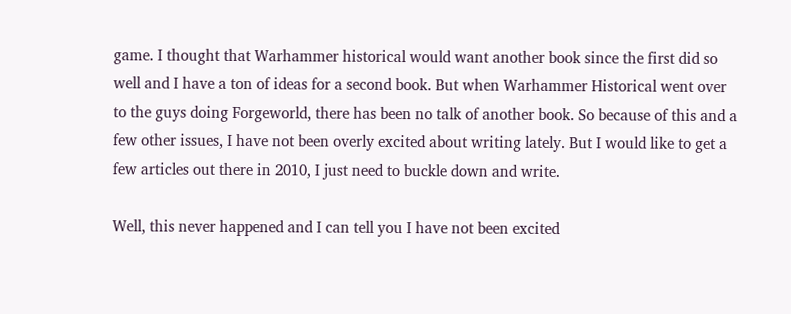game. I thought that Warhammer historical would want another book since the first did so well and I have a ton of ideas for a second book. But when Warhammer Historical went over to the guys doing Forgeworld, there has been no talk of another book. So because of this and a few other issues, I have not been overly excited about writing lately. But I would like to get a few articles out there in 2010, I just need to buckle down and write.

Well, this never happened and I can tell you I have not been excited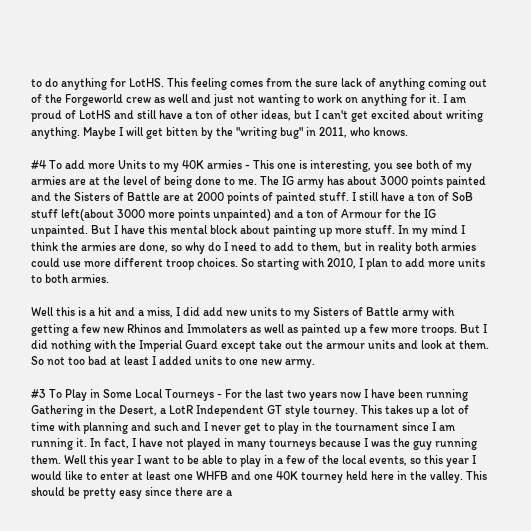to do anything for LotHS. This feeling comes from the sure lack of anything coming out of the Forgeworld crew as well and just not wanting to work on anything for it. I am proud of LotHS and still have a ton of other ideas, but I can't get excited about writing anything. Maybe I will get bitten by the "writing bug" in 2011, who knows.

#4 To add more Units to my 40K armies - This one is interesting, you see both of my armies are at the level of being done to me. The IG army has about 3000 points painted and the Sisters of Battle are at 2000 points of painted stuff. I still have a ton of SoB stuff left(about 3000 more points unpainted) and a ton of Armour for the IG unpainted. But I have this mental block about painting up more stuff. In my mind I think the armies are done, so why do I need to add to them, but in reality both armies could use more different troop choices. So starting with 2010, I plan to add more units to both armies.

Well this is a hit and a miss, I did add new units to my Sisters of Battle army with getting a few new Rhinos and Immolaters as well as painted up a few more troops. But I did nothing with the Imperial Guard except take out the armour units and look at them. So not too bad at least I added units to one new army.

#3 To Play in Some Local Tourneys - For the last two years now I have been running Gathering in the Desert, a LotR Independent GT style tourney. This takes up a lot of time with planning and such and I never get to play in the tournament since I am running it. In fact, I have not played in many tourneys because I was the guy running them. Well this year I want to be able to play in a few of the local events, so this year I would like to enter at least one WHFB and one 40K tourney held here in the valley. This should be pretty easy since there are a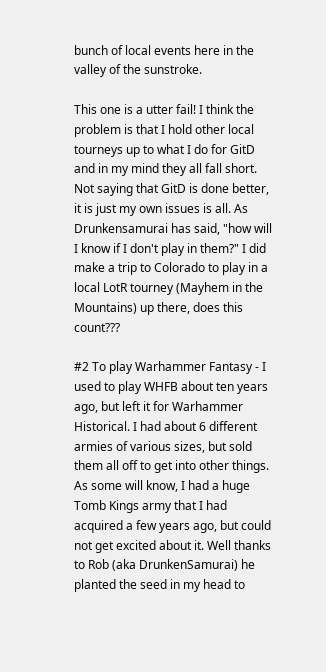bunch of local events here in the valley of the sunstroke.

This one is a utter fail! I think the problem is that I hold other local tourneys up to what I do for GitD and in my mind they all fall short. Not saying that GitD is done better, it is just my own issues is all. As Drunkensamurai has said, "how will I know if I don't play in them?" I did make a trip to Colorado to play in a local LotR tourney (Mayhem in the Mountains) up there, does this count???

#2 To play Warhammer Fantasy - I used to play WHFB about ten years ago, but left it for Warhammer Historical. I had about 6 different armies of various sizes, but sold them all off to get into other things. As some will know, I had a huge Tomb Kings army that I had acquired a few years ago, but could not get excited about it. Well thanks to Rob (aka DrunkenSamurai) he planted the seed in my head to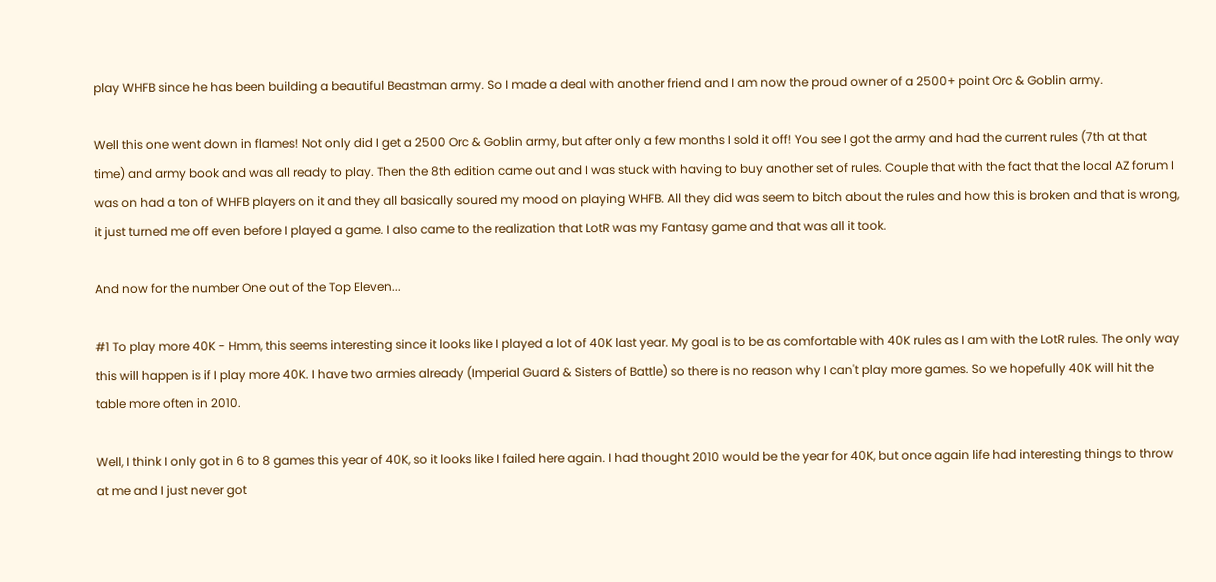play WHFB since he has been building a beautiful Beastman army. So I made a deal with another friend and I am now the proud owner of a 2500+ point Orc & Goblin army.

Well this one went down in flames! Not only did I get a 2500 Orc & Goblin army, but after only a few months I sold it off! You see I got the army and had the current rules (7th at that time) and army book and was all ready to play. Then the 8th edition came out and I was stuck with having to buy another set of rules. Couple that with the fact that the local AZ forum I was on had a ton of WHFB players on it and they all basically soured my mood on playing WHFB. All they did was seem to bitch about the rules and how this is broken and that is wrong, it just turned me off even before I played a game. I also came to the realization that LotR was my Fantasy game and that was all it took.

And now for the number One out of the Top Eleven...

#1 To play more 40K - Hmm, this seems interesting since it looks like I played a lot of 40K last year. My goal is to be as comfortable with 40K rules as I am with the LotR rules. The only way this will happen is if I play more 40K. I have two armies already (Imperial Guard & Sisters of Battle) so there is no reason why I can't play more games. So we hopefully 40K will hit the table more often in 2010.

Well, I think I only got in 6 to 8 games this year of 40K, so it looks like I failed here again. I had thought 2010 would be the year for 40K, but once again life had interesting things to throw at me and I just never got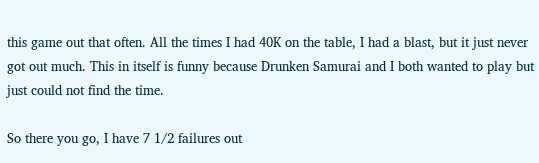this game out that often. All the times I had 40K on the table, I had a blast, but it just never got out much. This in itself is funny because Drunken Samurai and I both wanted to play but just could not find the time.

So there you go, I have 7 1/2 failures out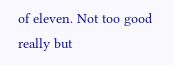of eleven. Not too good really but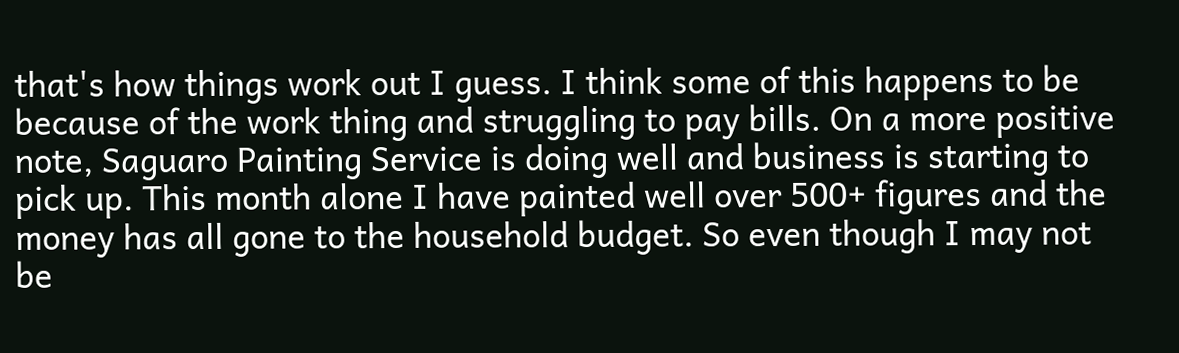that's how things work out I guess. I think some of this happens to be because of the work thing and struggling to pay bills. On a more positive note, Saguaro Painting Service is doing well and business is starting to pick up. This month alone I have painted well over 500+ figures and the money has all gone to the household budget. So even though I may not be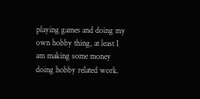playing games and doing my own hobby thing, at least I am making some money doing hobby related work.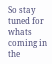So stay tuned for whats coming in the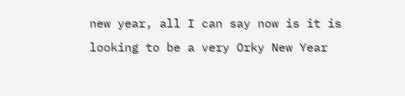new year, all I can say now is it is looking to be a very Orky New Year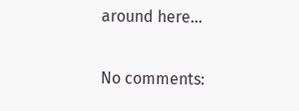around here...


No comments: